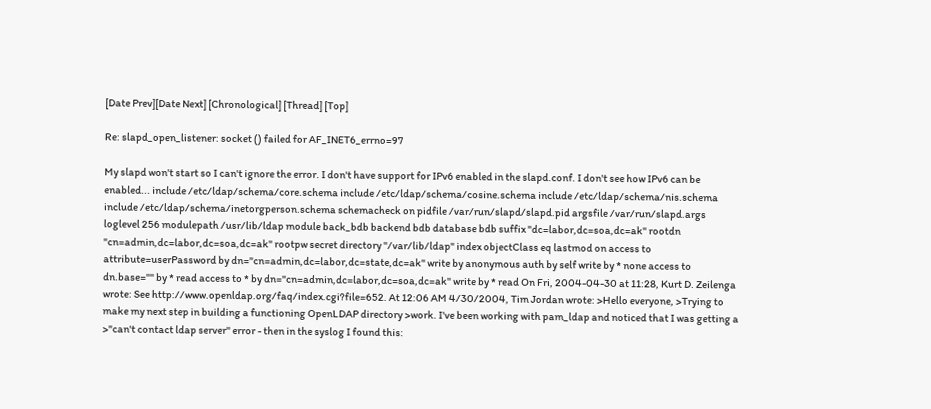[Date Prev][Date Next] [Chronological] [Thread] [Top]

Re: slapd_open_listener: socket () failed for AF_INET6_errno=97

My slapd won't start so I can't ignore the error. I don't have support for IPv6 enabled in the slapd.conf. I don't see how IPv6 can be enabled... include /etc/ldap/schema/core.schema include /etc/ldap/schema/cosine.schema include /etc/ldap/schema/nis.schema include /etc/ldap/schema/inetorgperson.schema schemacheck on pidfile /var/run/slapd/slapd.pid argsfile /var/run/slapd.args loglevel 256 modulepath /usr/lib/ldap module back_bdb backend bdb database bdb suffix "dc=labor,dc=soa,dc=ak" rootdn "cn=admin,dc=labor,dc=soa,dc=ak" rootpw secret directory "/var/lib/ldap" index objectClass eq lastmod on access to attribute=userPassword by dn="cn=admin,dc=labor,dc=state,dc=ak" write by anonymous auth by self write by * none access to dn.base="" by * read access to * by dn="cn=admin,dc=labor,dc=soa,dc=ak" write by * read On Fri, 2004-04-30 at 11:28, Kurt D. Zeilenga wrote: See http://www.openldap.org/faq/index.cgi?file=652. At 12:06 AM 4/30/2004, Tim Jordan wrote: >Hello everyone, >Trying to make my next step in building a functioning OpenLDAP directory >work. I've been working with pam_ldap and noticed that I was getting a >"can't contact ldap server" error - then in the syslog I found this: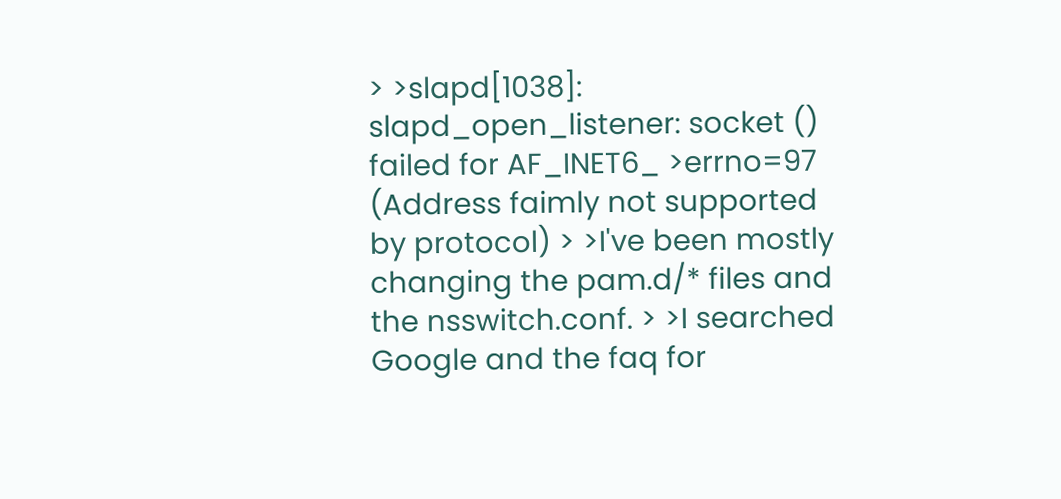> >slapd[1038]: slapd_open_listener: socket () failed for AF_INET6_ >errno=97 (Address faimly not supported by protocol) > >I've been mostly changing the pam.d/* files and the nsswitch.conf. > >I searched Google and the faq for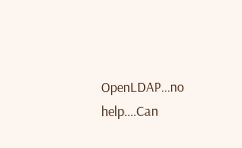OpenLDAP...no help....Can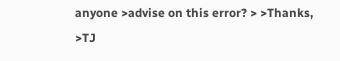anyone >advise on this error? > >Thanks, >TJ